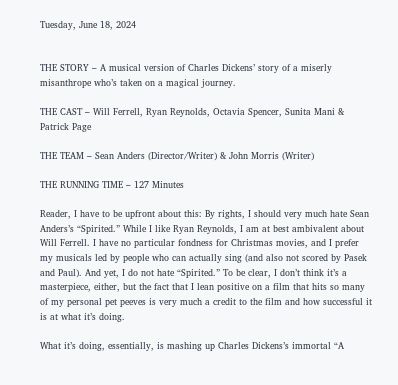Tuesday, June 18, 2024


THE STORY – A musical version of Charles Dickens’ story of a miserly misanthrope who’s taken on a magical journey.

THE CAST – Will Ferrell, Ryan Reynolds, Octavia Spencer, Sunita Mani & Patrick Page

THE TEAM – Sean Anders (Director/Writer) & John Morris (Writer)

THE RUNNING TIME – 127 Minutes

Reader, I have to be upfront about this: By rights, I should very much hate Sean Anders’s “Spirited.” While I like Ryan Reynolds, I am at best ambivalent about Will Ferrell. I have no particular fondness for Christmas movies, and I prefer my musicals led by people who can actually sing (and also not scored by Pasek and Paul). And yet, I do not hate “Spirited.” To be clear, I don’t think it’s a masterpiece, either, but the fact that I lean positive on a film that hits so many of my personal pet peeves is very much a credit to the film and how successful it is at what it’s doing.

What it’s doing, essentially, is mashing up Charles Dickens’s immortal “A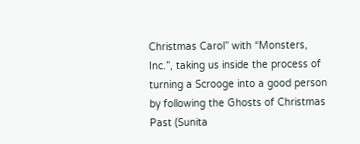Christmas Carol” with “Monsters, Inc.”, taking us inside the process of turning a Scrooge into a good person by following the Ghosts of Christmas Past (Sunita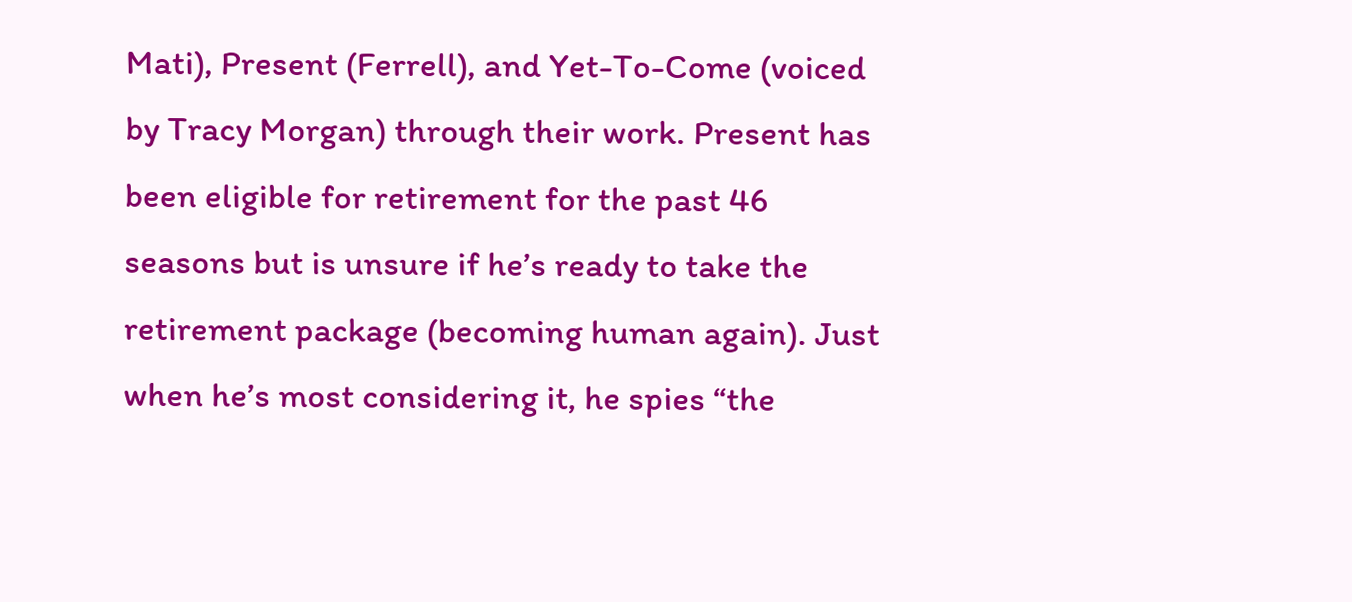Mati), Present (Ferrell), and Yet-To-Come (voiced by Tracy Morgan) through their work. Present has been eligible for retirement for the past 46 seasons but is unsure if he’s ready to take the retirement package (becoming human again). Just when he’s most considering it, he spies “the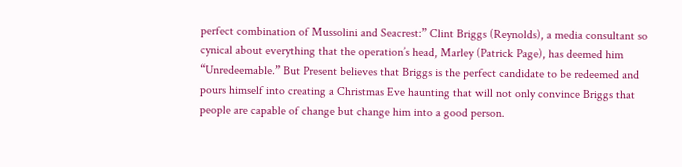perfect combination of Mussolini and Seacrest:” Clint Briggs (Reynolds), a media consultant so cynical about everything that the operation’s head, Marley (Patrick Page), has deemed him “Unredeemable.” But Present believes that Briggs is the perfect candidate to be redeemed and pours himself into creating a Christmas Eve haunting that will not only convince Briggs that people are capable of change but change him into a good person.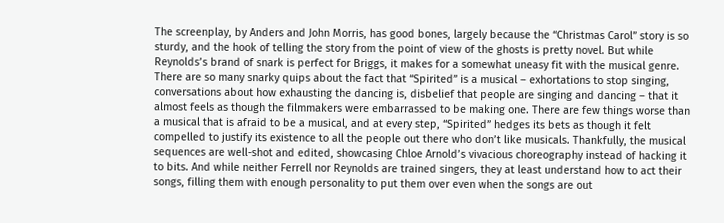The screenplay, by Anders and John Morris, has good bones, largely because the “Christmas Carol” story is so sturdy, and the hook of telling the story from the point of view of the ghosts is pretty novel. But while Reynolds’s brand of snark is perfect for Briggs, it makes for a somewhat uneasy fit with the musical genre. There are so many snarky quips about the fact that “Spirited” is a musical – exhortations to stop singing, conversations about how exhausting the dancing is, disbelief that people are singing and dancing – that it almost feels as though the filmmakers were embarrassed to be making one. There are few things worse than a musical that is afraid to be a musical, and at every step, “Spirited” hedges its bets as though it felt compelled to justify its existence to all the people out there who don’t like musicals. Thankfully, the musical sequences are well-shot and edited, showcasing Chloe Arnold’s vivacious choreography instead of hacking it to bits. And while neither Ferrell nor Reynolds are trained singers, they at least understand how to act their songs, filling them with enough personality to put them over even when the songs are out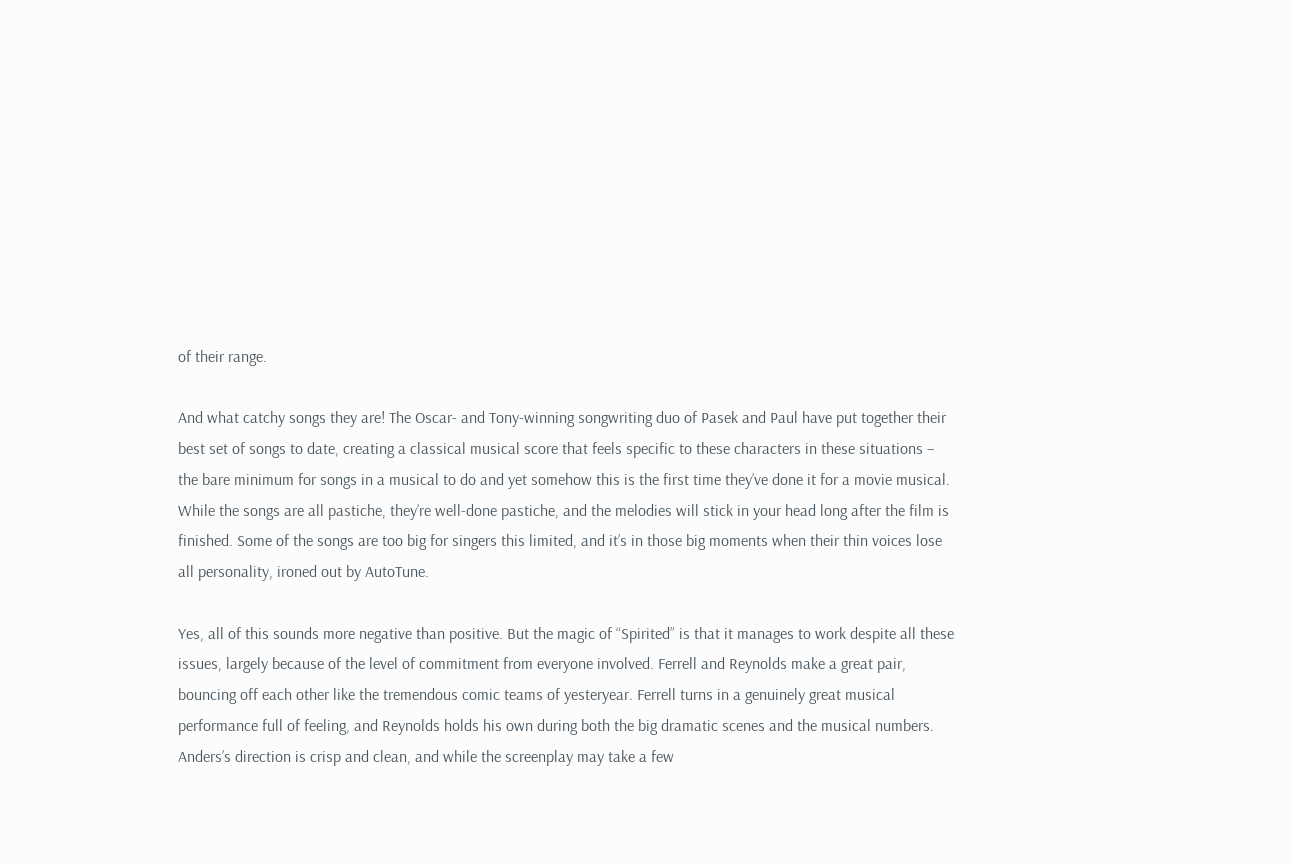of their range.

And what catchy songs they are! The Oscar- and Tony-winning songwriting duo of Pasek and Paul have put together their best set of songs to date, creating a classical musical score that feels specific to these characters in these situations – the bare minimum for songs in a musical to do and yet somehow this is the first time they’ve done it for a movie musical. While the songs are all pastiche, they’re well-done pastiche, and the melodies will stick in your head long after the film is finished. Some of the songs are too big for singers this limited, and it’s in those big moments when their thin voices lose all personality, ironed out by AutoTune.

Yes, all of this sounds more negative than positive. But the magic of “Spirited” is that it manages to work despite all these issues, largely because of the level of commitment from everyone involved. Ferrell and Reynolds make a great pair, bouncing off each other like the tremendous comic teams of yesteryear. Ferrell turns in a genuinely great musical performance full of feeling, and Reynolds holds his own during both the big dramatic scenes and the musical numbers. Anders’s direction is crisp and clean, and while the screenplay may take a few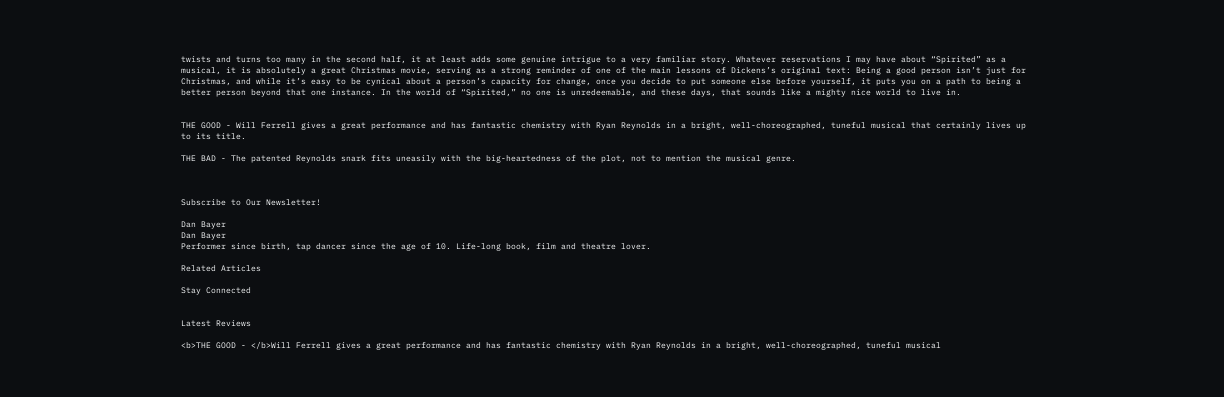twists and turns too many in the second half, it at least adds some genuine intrigue to a very familiar story. Whatever reservations I may have about “Spirited” as a musical, it is absolutely a great Christmas movie, serving as a strong reminder of one of the main lessons of Dickens’s original text: Being a good person isn’t just for Christmas, and while it’s easy to be cynical about a person’s capacity for change, once you decide to put someone else before yourself, it puts you on a path to being a better person beyond that one instance. In the world of “Spirited,” no one is unredeemable, and these days, that sounds like a mighty nice world to live in.


THE GOOD - Will Ferrell gives a great performance and has fantastic chemistry with Ryan Reynolds in a bright, well-choreographed, tuneful musical that certainly lives up to its title.

THE BAD - The patented Reynolds snark fits uneasily with the big-heartedness of the plot, not to mention the musical genre.



Subscribe to Our Newsletter!

Dan Bayer
Dan Bayer
Performer since birth, tap dancer since the age of 10. Life-long book, film and theatre lover.

Related Articles

Stay Connected


Latest Reviews

<b>THE GOOD - </b>Will Ferrell gives a great performance and has fantastic chemistry with Ryan Reynolds in a bright, well-choreographed, tuneful musical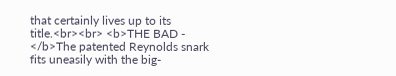that certainly lives up to its title.<br><br> <b>THE BAD - </b>The patented Reynolds snark fits uneasily with the big-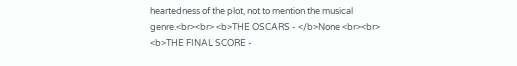heartedness of the plot, not to mention the musical genre.<br><br> <b>THE OSCARS - </b>None <br><br> <b>THE FINAL SCORE -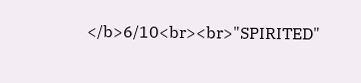</b>6/10<br><br>"SPIRITED"